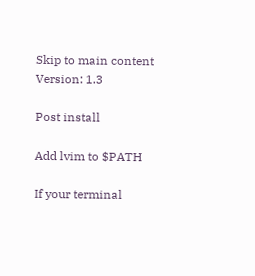Skip to main content
Version: 1.3

Post install

Add lvim to $PATH

If your terminal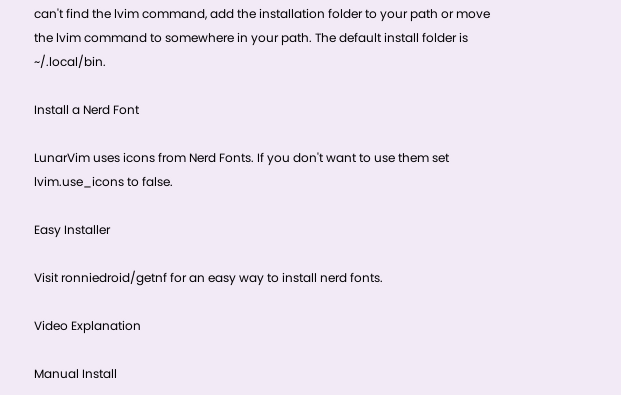can't find the lvim command, add the installation folder to your path or move the lvim command to somewhere in your path. The default install folder is ~/.local/bin.

Install a Nerd Font

LunarVim uses icons from Nerd Fonts. If you don't want to use them set lvim.use_icons to false.

Easy Installer

Visit ronniedroid/getnf for an easy way to install nerd fonts.

Video Explanation

Manual Install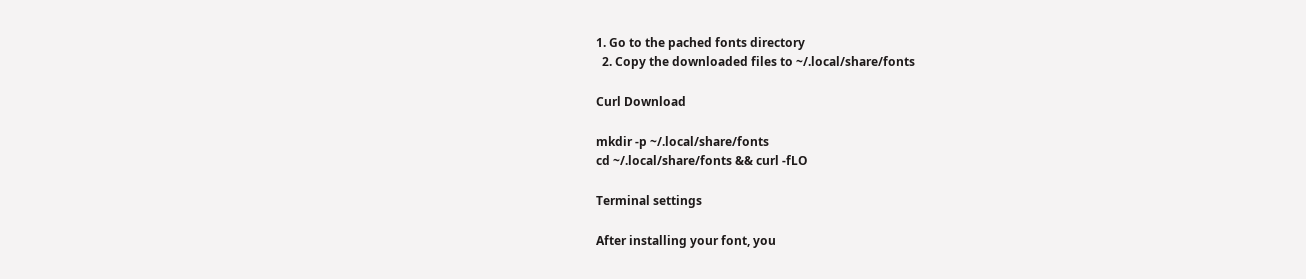1. Go to the pached fonts directory
  2. Copy the downloaded files to ~/.local/share/fonts

Curl Download

mkdir -p ~/.local/share/fonts
cd ~/.local/share/fonts && curl -fLO

Terminal settings

After installing your font, you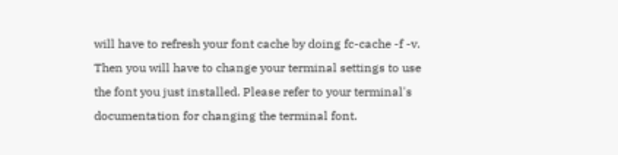will have to refresh your font cache by doing fc-cache -f -v. Then you will have to change your terminal settings to use the font you just installed. Please refer to your terminal's documentation for changing the terminal font.